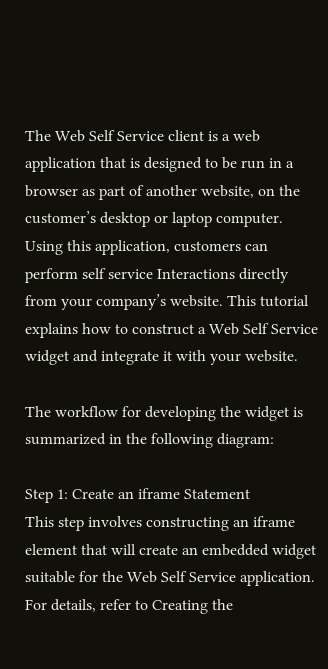The Web Self Service client is a web application that is designed to be run in a browser as part of another website, on the customer’s desktop or laptop computer. Using this application, customers can perform self service Interactions directly from your company’s website. This tutorial explains how to construct a Web Self Service widget and integrate it with your website.

The workflow for developing the widget is summarized in the following diagram:

Step 1: Create an iframe Statement
This step involves constructing an iframe element that will create an embedded widget suitable for the Web Self Service application. For details, refer to Creating the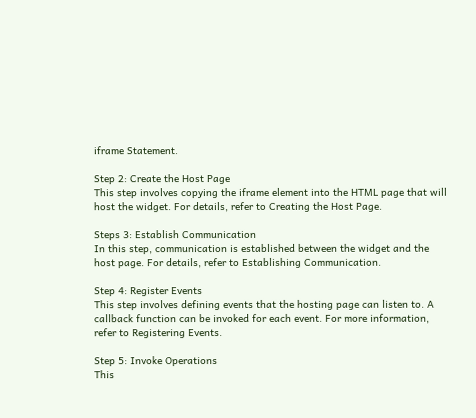iframe Statement.

Step 2: Create the Host Page
This step involves copying the iframe element into the HTML page that will host the widget. For details, refer to Creating the Host Page.

Steps 3: Establish Communication
In this step, communication is established between the widget and the host page. For details, refer to Establishing Communication.

Step 4: Register Events
This step involves defining events that the hosting page can listen to. A callback function can be invoked for each event. For more information, refer to Registering Events.

Step 5: Invoke Operations
This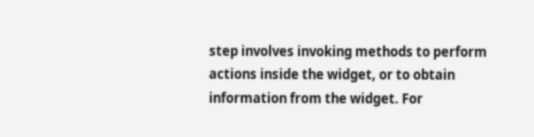step involves invoking methods to perform actions inside the widget, or to obtain information from the widget. For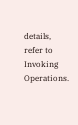details, refer to Invoking Operations.